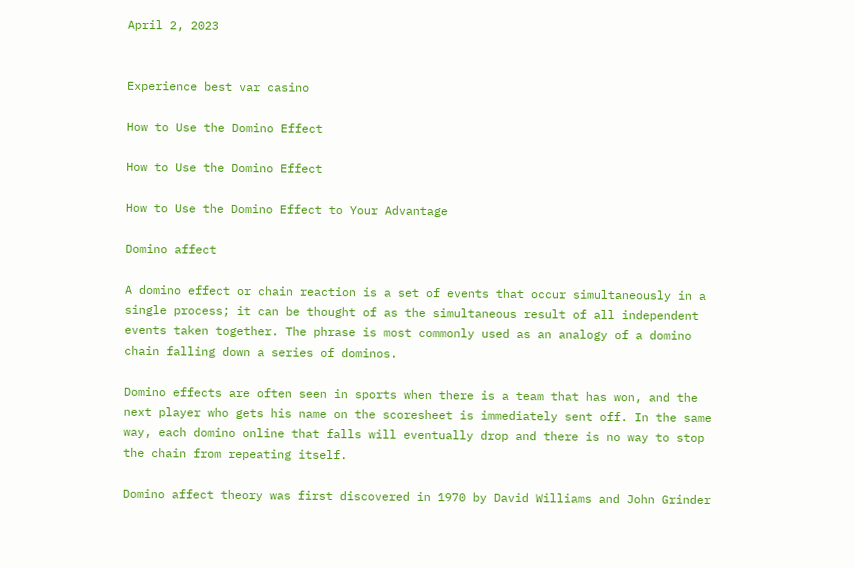April 2, 2023


Experience best var casino

How to Use the Domino Effect

How to Use the Domino Effect

How to Use the Domino Effect to Your Advantage

Domino affect

A domino effect or chain reaction is a set of events that occur simultaneously in a single process; it can be thought of as the simultaneous result of all independent events taken together. The phrase is most commonly used as an analogy of a domino chain falling down a series of dominos.

Domino effects are often seen in sports when there is a team that has won, and the next player who gets his name on the scoresheet is immediately sent off. In the same way, each domino online that falls will eventually drop and there is no way to stop the chain from repeating itself.

Domino affect theory was first discovered in 1970 by David Williams and John Grinder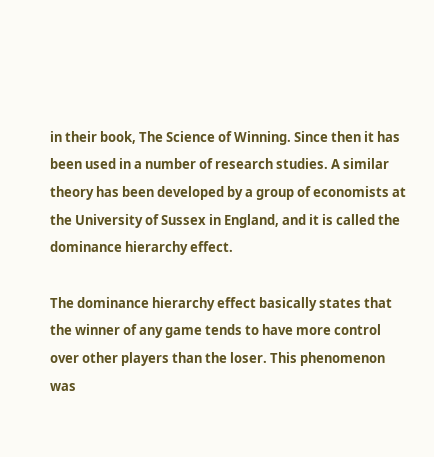in their book, The Science of Winning. Since then it has been used in a number of research studies. A similar theory has been developed by a group of economists at the University of Sussex in England, and it is called the dominance hierarchy effect.

The dominance hierarchy effect basically states that the winner of any game tends to have more control over other players than the loser. This phenomenon was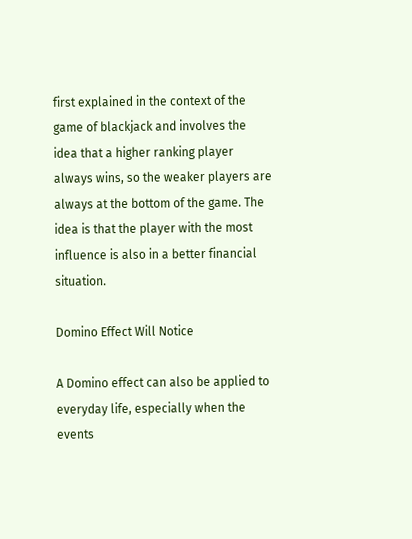first explained in the context of the game of blackjack and involves the idea that a higher ranking player always wins, so the weaker players are always at the bottom of the game. The idea is that the player with the most influence is also in a better financial situation.

Domino Effect Will Notice

A Domino effect can also be applied to everyday life, especially when the events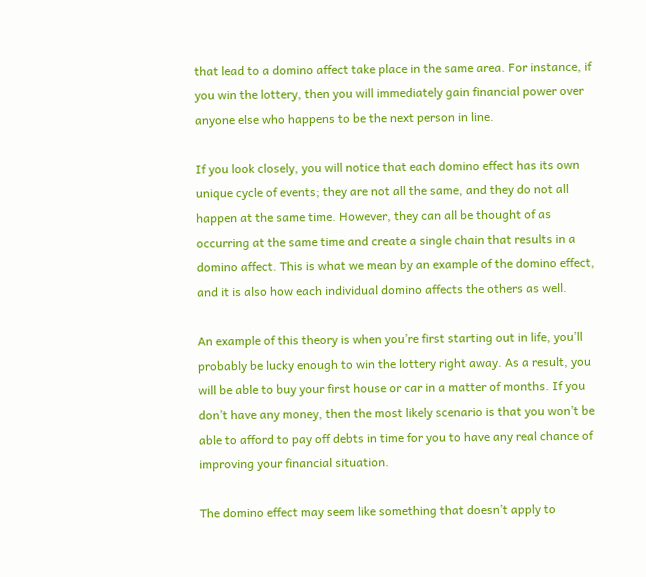that lead to a domino affect take place in the same area. For instance, if you win the lottery, then you will immediately gain financial power over anyone else who happens to be the next person in line.

If you look closely, you will notice that each domino effect has its own unique cycle of events; they are not all the same, and they do not all happen at the same time. However, they can all be thought of as occurring at the same time and create a single chain that results in a domino affect. This is what we mean by an example of the domino effect, and it is also how each individual domino affects the others as well.

An example of this theory is when you’re first starting out in life, you’ll probably be lucky enough to win the lottery right away. As a result, you will be able to buy your first house or car in a matter of months. If you don’t have any money, then the most likely scenario is that you won’t be able to afford to pay off debts in time for you to have any real chance of improving your financial situation.

The domino effect may seem like something that doesn’t apply to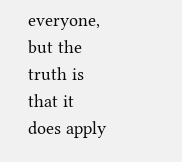everyone, but the truth is that it does apply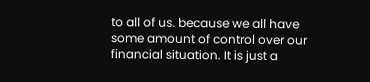to all of us. because we all have some amount of control over our financial situation. It is just a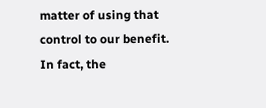matter of using that control to our benefit. In fact, the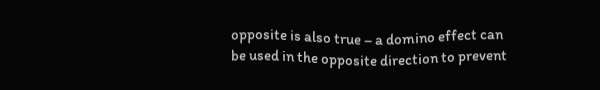opposite is also true – a domino effect can be used in the opposite direction to prevent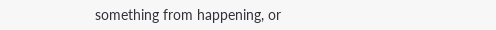something from happening, or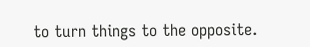to turn things to the opposite.